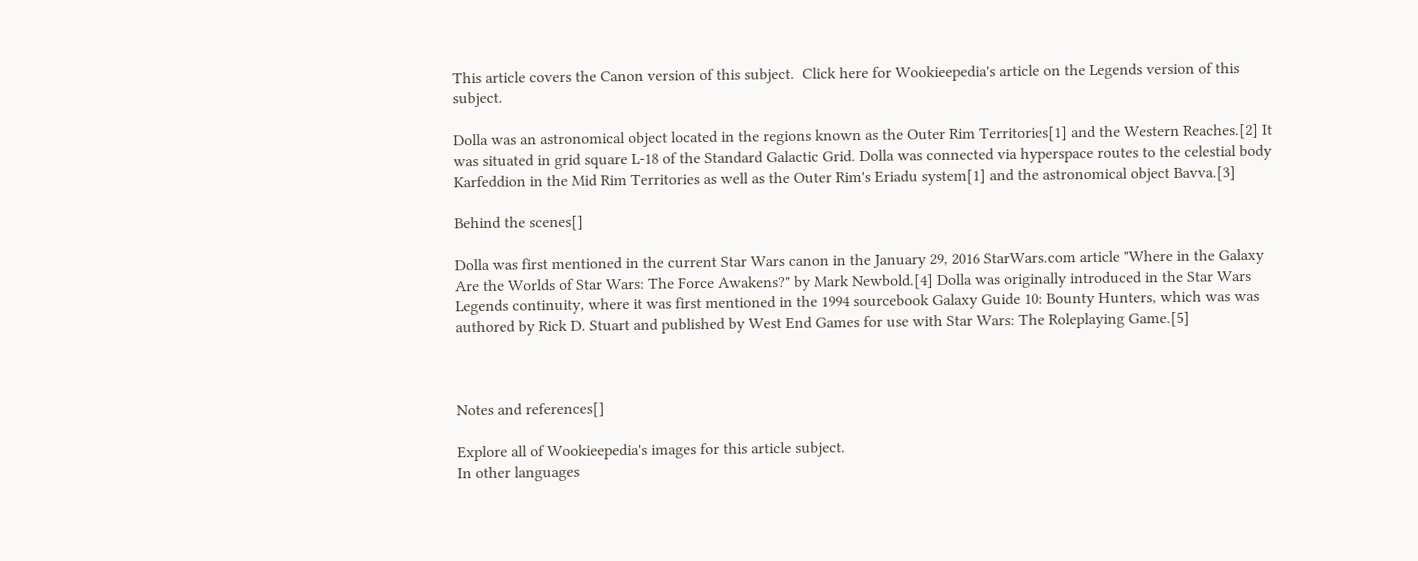This article covers the Canon version of this subject.  Click here for Wookieepedia's article on the Legends version of this subject.

Dolla was an astronomical object located in the regions known as the Outer Rim Territories[1] and the Western Reaches.[2] It was situated in grid square L-18 of the Standard Galactic Grid. Dolla was connected via hyperspace routes to the celestial body Karfeddion in the Mid Rim Territories as well as the Outer Rim's Eriadu system[1] and the astronomical object Bavva.[3]

Behind the scenes[]

Dolla was first mentioned in the current Star Wars canon in the January 29, 2016 StarWars.com article "Where in the Galaxy Are the Worlds of Star Wars: The Force Awakens?" by Mark Newbold.[4] Dolla was originally introduced in the Star Wars Legends continuity, where it was first mentioned in the 1994 sourcebook Galaxy Guide 10: Bounty Hunters, which was was authored by Rick D. Stuart and published by West End Games for use with Star Wars: The Roleplaying Game.[5]



Notes and references[]

Explore all of Wookieepedia's images for this article subject.
In other languages